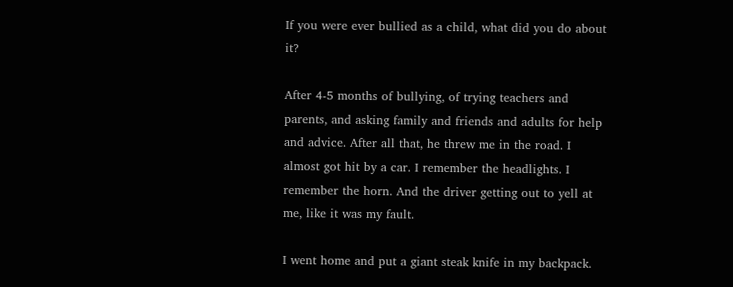If you were ever bullied as a child, what did you do about it?

After 4-5 months of bullying, of trying teachers and parents, and asking family and friends and adults for help and advice. After all that, he threw me in the road. I almost got hit by a car. I remember the headlights. I remember the horn. And the driver getting out to yell at me, like it was my fault.

I went home and put a giant steak knife in my backpack.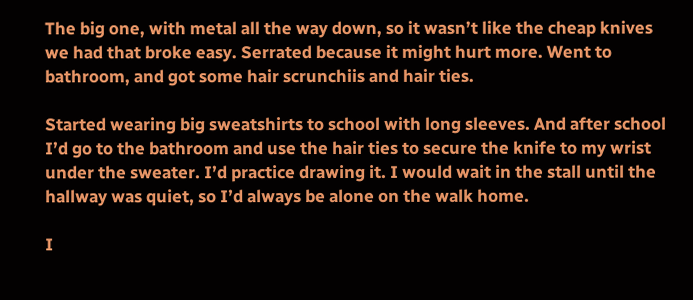The big one, with metal all the way down, so it wasn’t like the cheap knives we had that broke easy. Serrated because it might hurt more. Went to bathroom, and got some hair scrunchiis and hair ties.

Started wearing big sweatshirts to school with long sleeves. And after school I’d go to the bathroom and use the hair ties to secure the knife to my wrist under the sweater. I’d practice drawing it. I would wait in the stall until the hallway was quiet, so I’d always be alone on the walk home.

I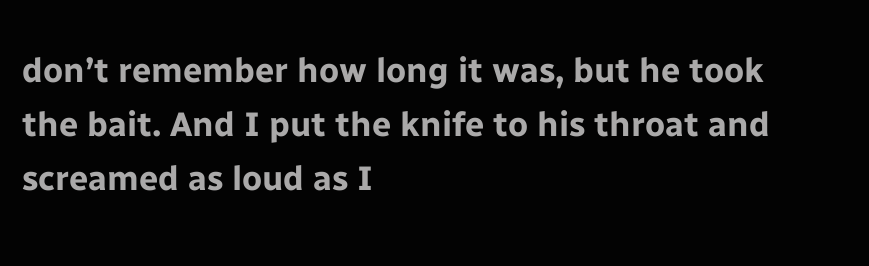don’t remember how long it was, but he took the bait. And I put the knife to his throat and screamed as loud as I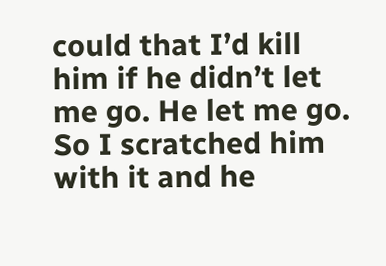could that I’d kill him if he didn’t let me go. He let me go. So I scratched him with it and he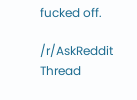fucked off.

/r/AskReddit Thread